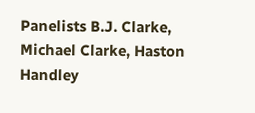Panelists B.J. Clarke, Michael Clarke, Haston Handley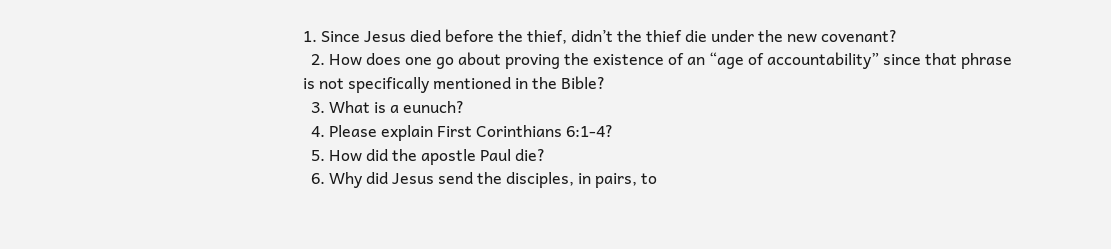1. Since Jesus died before the thief, didn’t the thief die under the new covenant?
  2. How does one go about proving the existence of an “age of accountability” since that phrase is not specifically mentioned in the Bible?
  3. What is a eunuch?
  4. Please explain First Corinthians 6:1-4?
  5. How did the apostle Paul die?
  6. Why did Jesus send the disciples, in pairs, to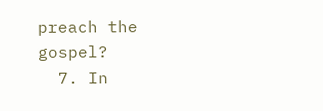preach the gospel?
  7. In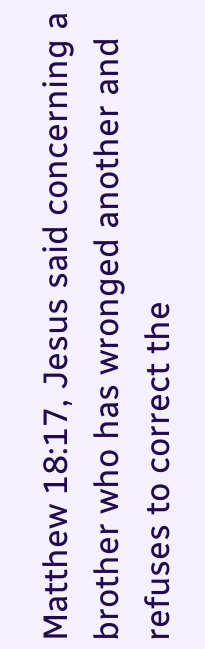Matthew 18:17, Jesus said concerning a brother who has wronged another and refuses to correct the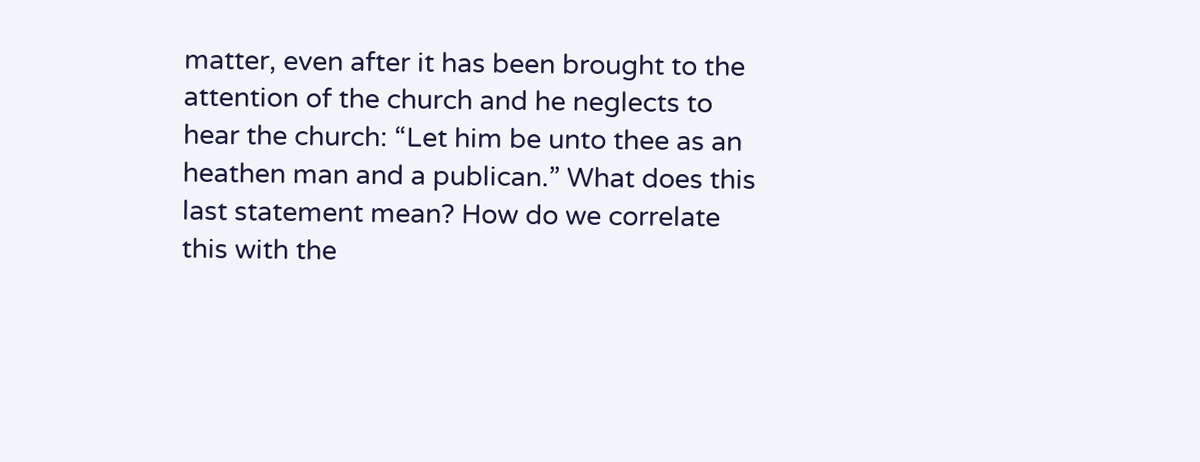matter, even after it has been brought to the attention of the church and he neglects to hear the church: “Let him be unto thee as an heathen man and a publican.” What does this last statement mean? How do we correlate this with the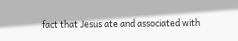fact that Jesus ate and associated with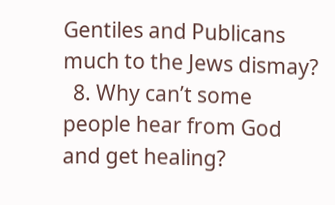Gentiles and Publicans much to the Jews dismay?
  8. Why can’t some people hear from God and get healing?